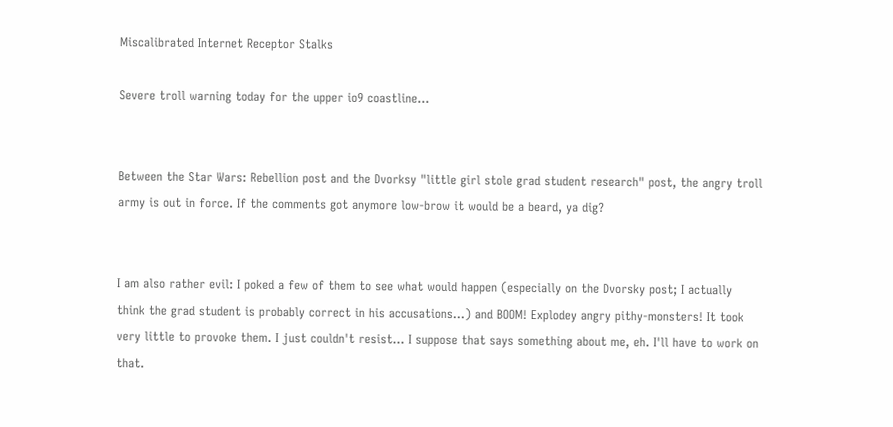Miscalibrated Internet Receptor Stalks

Severe troll warning today for the upper io9 coastline...


Between the Star Wars: Rebellion post and the Dvorksy "little girl stole grad student research" post, the angry troll army is out in force. If the comments got anymore low-brow it would be a beard, ya dig?


I am also rather evil: I poked a few of them to see what would happen (especially on the Dvorsky post; I actually think the grad student is probably correct in his accusations...) and BOOM! Explodey angry pithy-monsters! It took very little to provoke them. I just couldn't resist... I suppose that says something about me, eh. I'll have to work on that.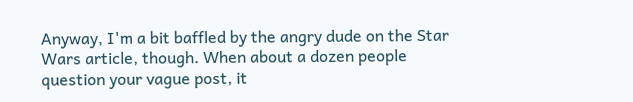Anyway, I'm a bit baffled by the angry dude on the Star Wars article, though. When about a dozen people question your vague post, it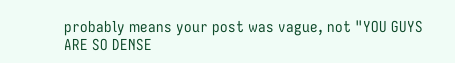probably means your post was vague, not "YOU GUYS ARE SO DENSE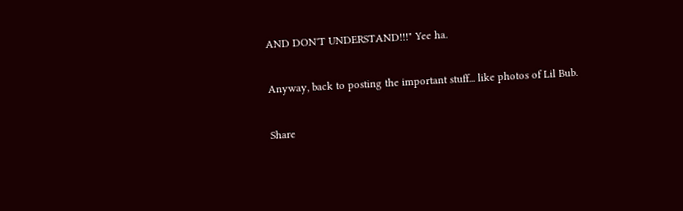AND DON'T UNDERSTAND!!!" Yee ha.

Anyway, back to posting the important stuff... like photos of Lil Bub.

Share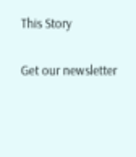This Story

Get our newsletter